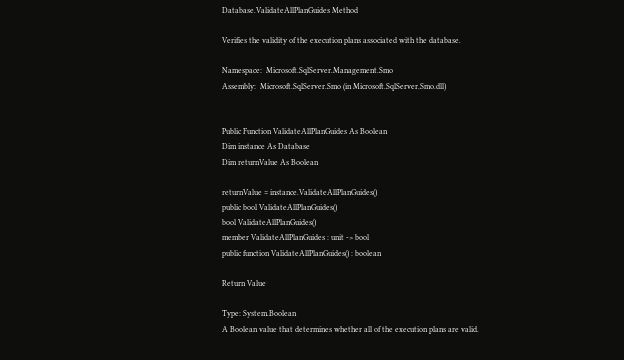Database.ValidateAllPlanGuides Method

Verifies the validity of the execution plans associated with the database.

Namespace:  Microsoft.SqlServer.Management.Smo
Assembly:  Microsoft.SqlServer.Smo (in Microsoft.SqlServer.Smo.dll)


Public Function ValidateAllPlanGuides As Boolean
Dim instance As Database
Dim returnValue As Boolean

returnValue = instance.ValidateAllPlanGuides()
public bool ValidateAllPlanGuides()
bool ValidateAllPlanGuides()
member ValidateAllPlanGuides : unit -> bool
public function ValidateAllPlanGuides() : boolean

Return Value

Type: System.Boolean
A Boolean value that determines whether all of the execution plans are valid.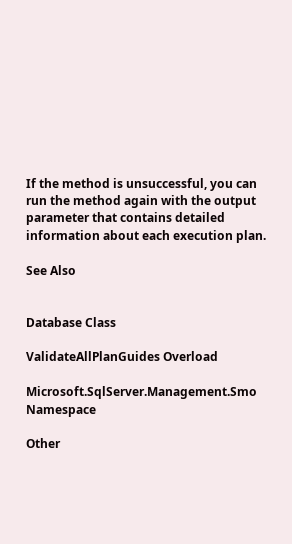If the method is unsuccessful, you can run the method again with the output parameter that contains detailed information about each execution plan.

See Also


Database Class

ValidateAllPlanGuides Overload

Microsoft.SqlServer.Management.Smo Namespace

Other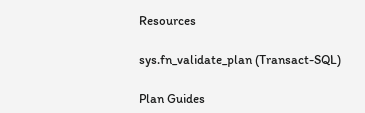Resources

sys.fn_validate_plan (Transact-SQL)

Plan Guides